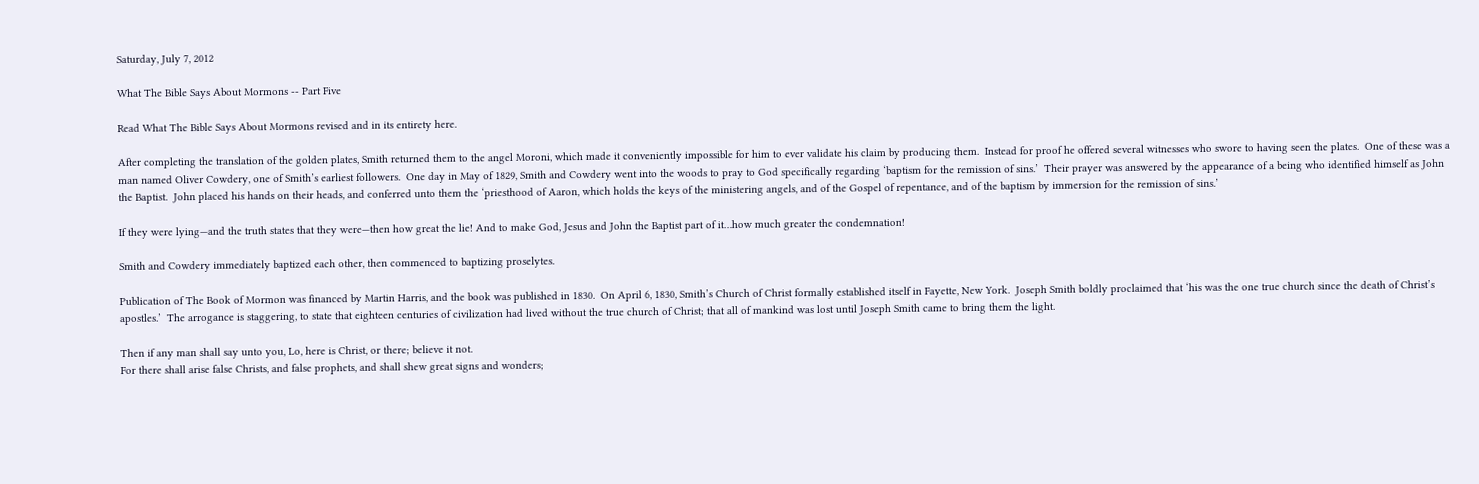Saturday, July 7, 2012

What The Bible Says About Mormons -- Part Five

Read What The Bible Says About Mormons revised and in its entirety here.

After completing the translation of the golden plates, Smith returned them to the angel Moroni, which made it conveniently impossible for him to ever validate his claim by producing them.  Instead for proof he offered several witnesses who swore to having seen the plates.  One of these was a man named Oliver Cowdery, one of Smith’s earliest followers.  One day in May of 1829, Smith and Cowdery went into the woods to pray to God specifically regarding ‘baptism for the remission of sins.’  Their prayer was answered by the appearance of a being who identified himself as John the Baptist.  John placed his hands on their heads, and conferred unto them the ‘priesthood of Aaron, which holds the keys of the ministering angels, and of the Gospel of repentance, and of the baptism by immersion for the remission of sins.’

If they were lying—and the truth states that they were—then how great the lie! And to make God, Jesus and John the Baptist part of it…how much greater the condemnation!

Smith and Cowdery immediately baptized each other, then commenced to baptizing proselytes.

Publication of The Book of Mormon was financed by Martin Harris, and the book was published in 1830.  On April 6, 1830, Smith’s Church of Christ formally established itself in Fayette, New York.  Joseph Smith boldly proclaimed that ‘his was the one true church since the death of Christ’s apostles.’  The arrogance is staggering, to state that eighteen centuries of civilization had lived without the true church of Christ; that all of mankind was lost until Joseph Smith came to bring them the light.

Then if any man shall say unto you, Lo, here is Christ, or there; believe it not.
For there shall arise false Christs, and false prophets, and shall shew great signs and wonders;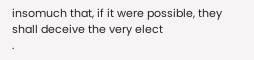insomuch that, if it were possible, they shall deceive the very elect
.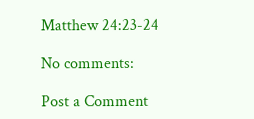Matthew 24:23-24

No comments:

Post a Comment